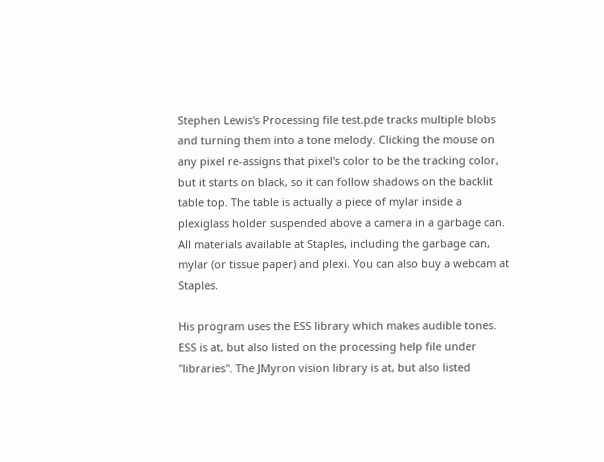Stephen Lewis's Processing file test.pde tracks multiple blobs and turning them into a tone melody. Clicking the mouse on any pixel re-assigns that pixel's color to be the tracking color, but it starts on black, so it can follow shadows on the backlit table top. The table is actually a piece of mylar inside a plexiglass holder suspended above a camera in a garbage can. All materials available at Staples, including the garbage can, mylar (or tissue paper) and plexi. You can also buy a webcam at Staples.

His program uses the ESS library which makes audible tones. ESS is at, but also listed on the processing help file under "libraries". The JMyron vision library is at, but also listed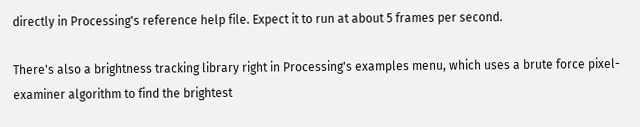directly in Processing's reference help file. Expect it to run at about 5 frames per second.

There's also a brightness tracking library right in Processing's examples menu, which uses a brute force pixel-examiner algorithm to find the brightest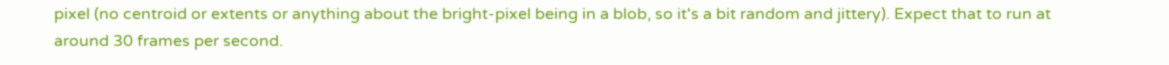pixel (no centroid or extents or anything about the bright-pixel being in a blob, so it's a bit random and jittery). Expect that to run at around 30 frames per second.